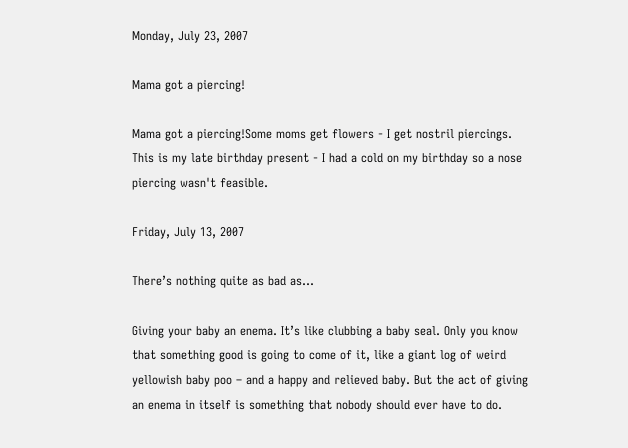Monday, July 23, 2007

Mama got a piercing!

Mama got a piercing!Some moms get flowers - I get nostril piercings. This is my late birthday present - I had a cold on my birthday so a nose piercing wasn't feasible.

Friday, July 13, 2007

There’s nothing quite as bad as...

Giving your baby an enema. It’s like clubbing a baby seal. Only you know that something good is going to come of it, like a giant log of weird yellowish baby poo – and a happy and relieved baby. But the act of giving an enema in itself is something that nobody should ever have to do.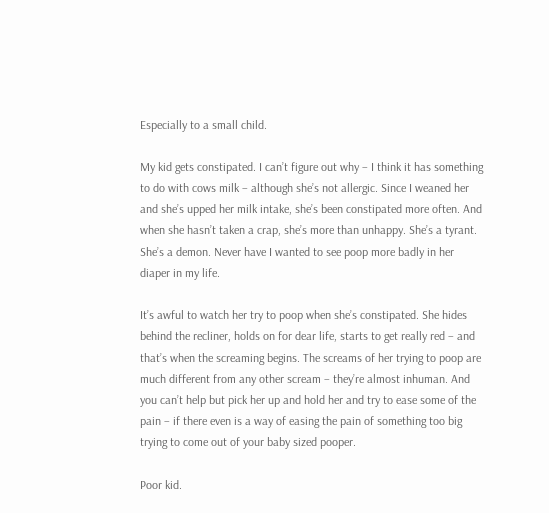Especially to a small child.

My kid gets constipated. I can’t figure out why – I think it has something to do with cows milk – although she’s not allergic. Since I weaned her and she’s upped her milk intake, she’s been constipated more often. And when she hasn’t taken a crap, she’s more than unhappy. She’s a tyrant. She’s a demon. Never have I wanted to see poop more badly in her diaper in my life.

It’s awful to watch her try to poop when she’s constipated. She hides behind the recliner, holds on for dear life, starts to get really red – and that’s when the screaming begins. The screams of her trying to poop are much different from any other scream – they’re almost inhuman. And you can’t help but pick her up and hold her and try to ease some of the pain – if there even is a way of easing the pain of something too big trying to come out of your baby sized pooper.

Poor kid.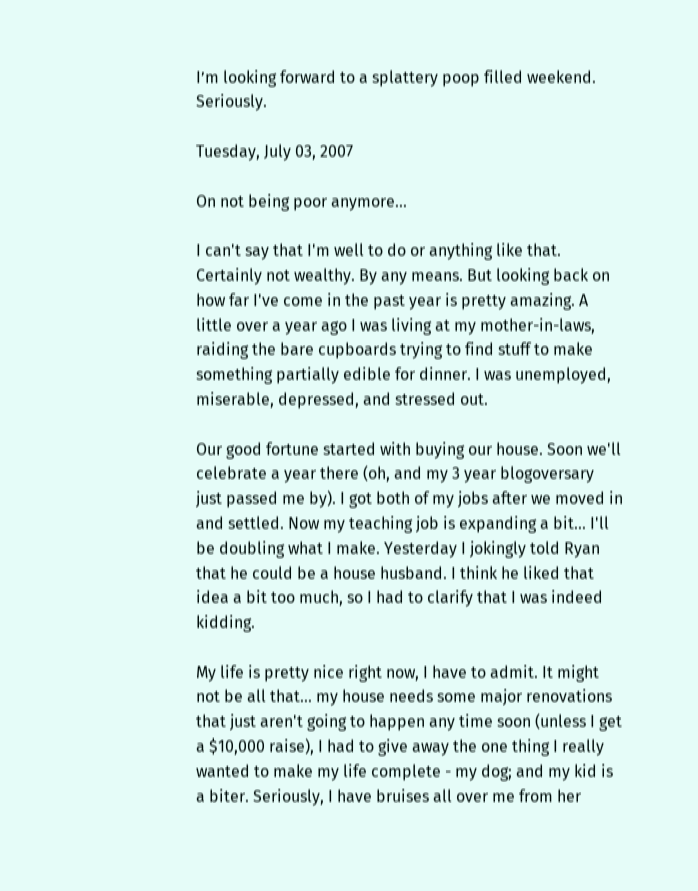I’m looking forward to a splattery poop filled weekend. Seriously.

Tuesday, July 03, 2007

On not being poor anymore...

I can't say that I'm well to do or anything like that. Certainly not wealthy. By any means. But looking back on how far I've come in the past year is pretty amazing. A little over a year ago I was living at my mother-in-laws, raiding the bare cupboards trying to find stuff to make something partially edible for dinner. I was unemployed, miserable, depressed, and stressed out.

Our good fortune started with buying our house. Soon we'll celebrate a year there (oh, and my 3 year blogoversary just passed me by). I got both of my jobs after we moved in and settled. Now my teaching job is expanding a bit... I'll be doubling what I make. Yesterday I jokingly told Ryan that he could be a house husband. I think he liked that idea a bit too much, so I had to clarify that I was indeed kidding.

My life is pretty nice right now, I have to admit. It might not be all that... my house needs some major renovations that just aren't going to happen any time soon (unless I get a $10,000 raise), I had to give away the one thing I really wanted to make my life complete - my dog; and my kid is a biter. Seriously, I have bruises all over me from her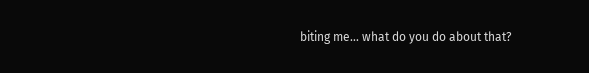biting me... what do you do about that?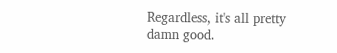Regardless, it's all pretty damn good.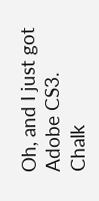Oh, and I just got Adobe CS3. Chalk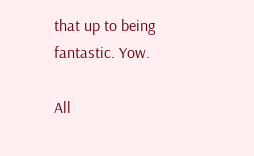that up to being fantastic. Yow.

All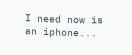I need now is an iphone...